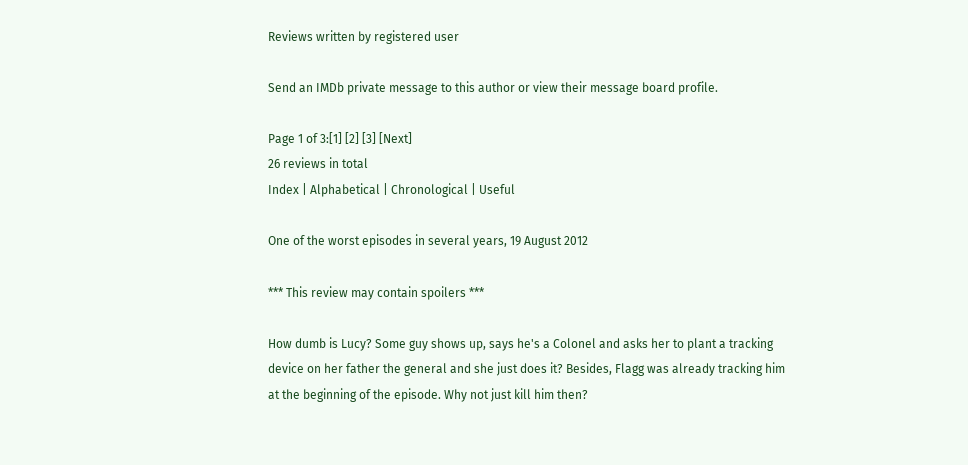Reviews written by registered user

Send an IMDb private message to this author or view their message board profile.

Page 1 of 3:[1] [2] [3] [Next]
26 reviews in total
Index | Alphabetical | Chronological | Useful

One of the worst episodes in several years, 19 August 2012

*** This review may contain spoilers ***

How dumb is Lucy? Some guy shows up, says he's a Colonel and asks her to plant a tracking device on her father the general and she just does it? Besides, Flagg was already tracking him at the beginning of the episode. Why not just kill him then?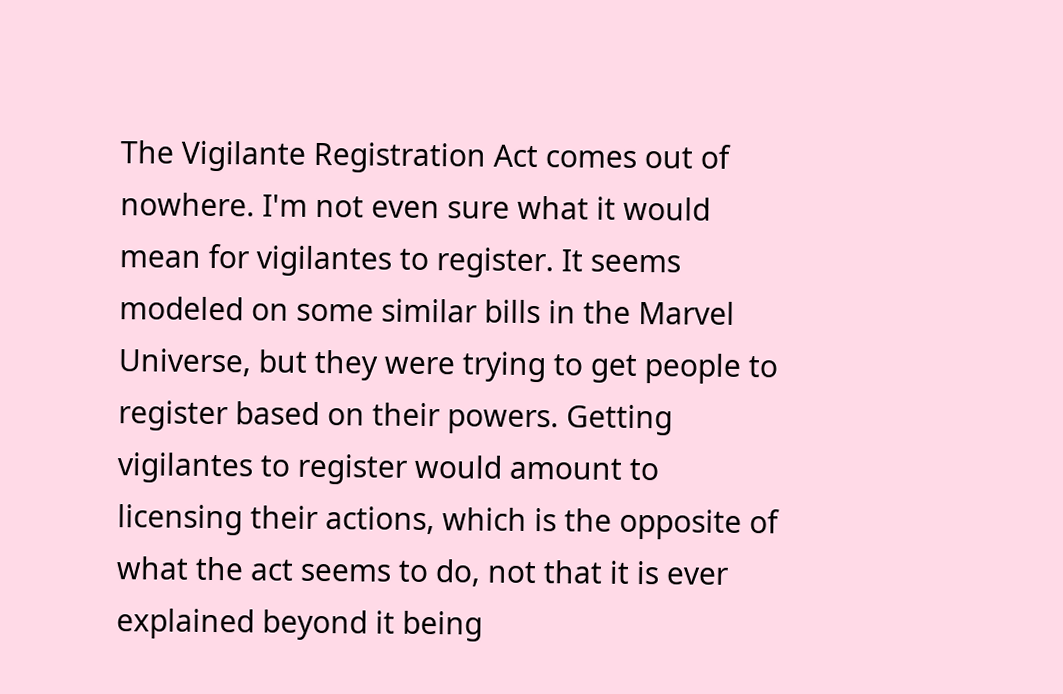The Vigilante Registration Act comes out of nowhere. I'm not even sure what it would mean for vigilantes to register. It seems modeled on some similar bills in the Marvel Universe, but they were trying to get people to register based on their powers. Getting vigilantes to register would amount to licensing their actions, which is the opposite of what the act seems to do, not that it is ever explained beyond it being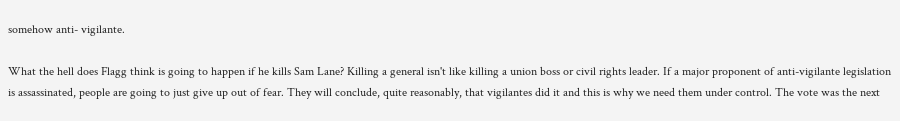somehow anti- vigilante.

What the hell does Flagg think is going to happen if he kills Sam Lane? Killing a general isn't like killing a union boss or civil rights leader. If a major proponent of anti-vigilante legislation is assassinated, people are going to just give up out of fear. They will conclude, quite reasonably, that vigilantes did it and this is why we need them under control. The vote was the next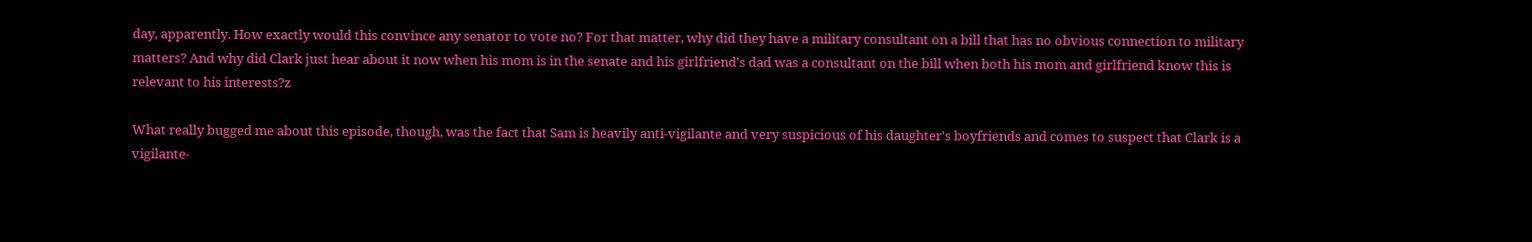day, apparently. How exactly would this convince any senator to vote no? For that matter, why did they have a military consultant on a bill that has no obvious connection to military matters? And why did Clark just hear about it now when his mom is in the senate and his girlfriend's dad was a consultant on the bill when both his mom and girlfriend know this is relevant to his interests?z

What really bugged me about this episode, though, was the fact that Sam is heavily anti-vigilante and very suspicious of his daughter's boyfriends and comes to suspect that Clark is a vigilante-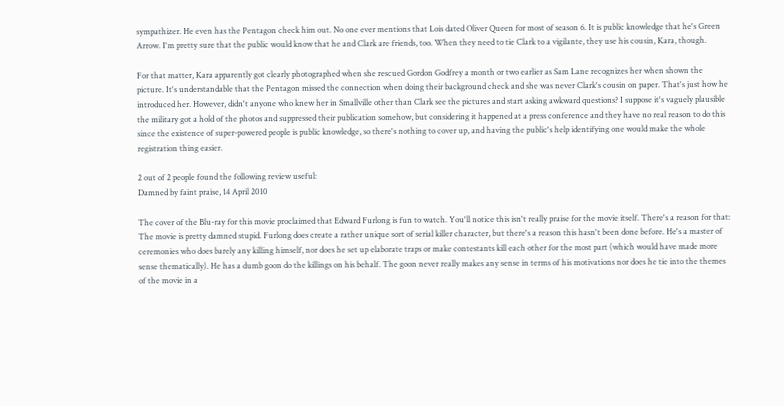sympathizer. He even has the Pentagon check him out. No one ever mentions that Lois dated Oliver Queen for most of season 6. It is public knowledge that he's Green Arrow. I'm pretty sure that the public would know that he and Clark are friends, too. When they need to tie Clark to a vigilante, they use his cousin, Kara, though.

For that matter, Kara apparently got clearly photographed when she rescued Gordon Godfrey a month or two earlier as Sam Lane recognizes her when shown the picture. It's understandable that the Pentagon missed the connection when doing their background check and she was never Clark's cousin on paper. That's just how he introduced her. However, didn't anyone who knew her in Smallville other than Clark see the pictures and start asking awkward questions? I suppose it's vaguely plausible the military got a hold of the photos and suppressed their publication somehow, but considering it happened at a press conference and they have no real reason to do this since the existence of super-powered people is public knowledge, so there's nothing to cover up, and having the public's help identifying one would make the whole registration thing easier.

2 out of 2 people found the following review useful:
Damned by faint praise, 14 April 2010

The cover of the Blu-ray for this movie proclaimed that Edward Furlong is fun to watch. You'll notice this isn't really praise for the movie itself. There's a reason for that: The movie is pretty damned stupid. Furlong does create a rather unique sort of serial killer character, but there's a reason this hasn't been done before. He's a master of ceremonies who does barely any killing himself, nor does he set up elaborate traps or make contestants kill each other for the most part (which would have made more sense thematically). He has a dumb goon do the killings on his behalf. The goon never really makes any sense in terms of his motivations nor does he tie into the themes of the movie in a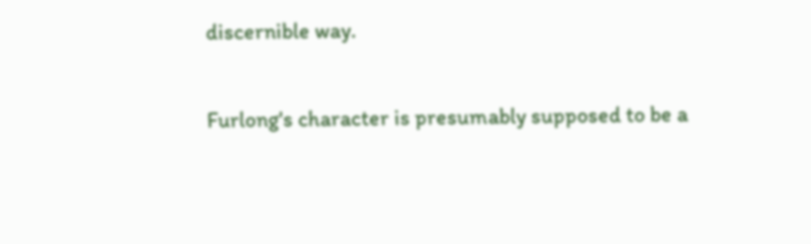discernible way.

Furlong's character is presumably supposed to be a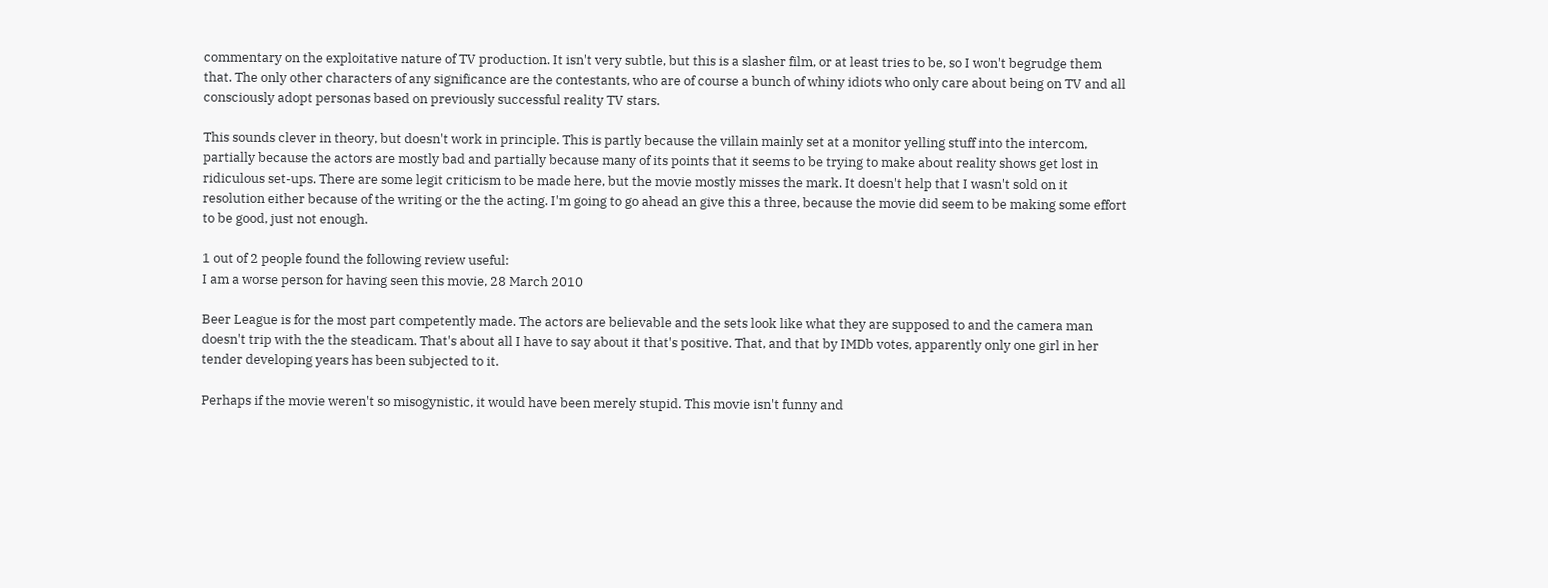commentary on the exploitative nature of TV production. It isn't very subtle, but this is a slasher film, or at least tries to be, so I won't begrudge them that. The only other characters of any significance are the contestants, who are of course a bunch of whiny idiots who only care about being on TV and all consciously adopt personas based on previously successful reality TV stars.

This sounds clever in theory, but doesn't work in principle. This is partly because the villain mainly set at a monitor yelling stuff into the intercom, partially because the actors are mostly bad and partially because many of its points that it seems to be trying to make about reality shows get lost in ridiculous set-ups. There are some legit criticism to be made here, but the movie mostly misses the mark. It doesn't help that I wasn't sold on it resolution either because of the writing or the the acting. I'm going to go ahead an give this a three, because the movie did seem to be making some effort to be good, just not enough.

1 out of 2 people found the following review useful:
I am a worse person for having seen this movie, 28 March 2010

Beer League is for the most part competently made. The actors are believable and the sets look like what they are supposed to and the camera man doesn't trip with the the steadicam. That's about all I have to say about it that's positive. That, and that by IMDb votes, apparently only one girl in her tender developing years has been subjected to it.

Perhaps if the movie weren't so misogynistic, it would have been merely stupid. This movie isn't funny and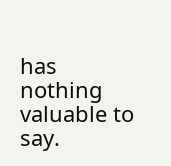has nothing valuable to say.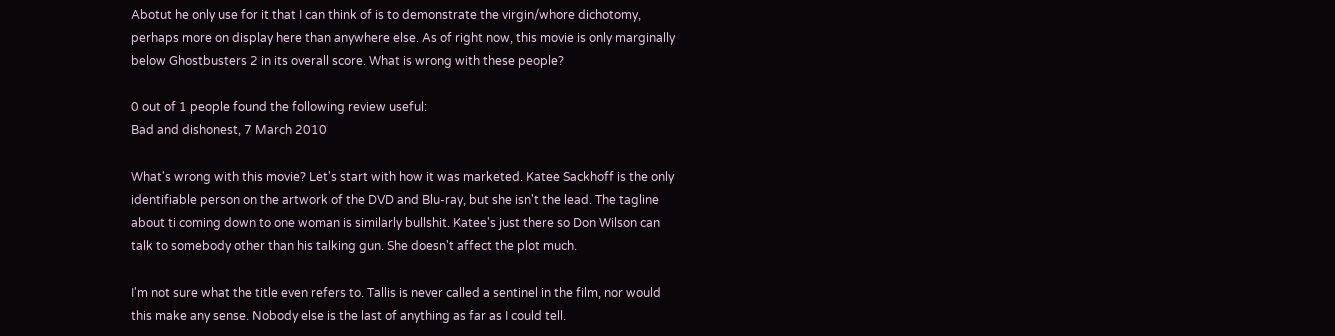Abotut he only use for it that I can think of is to demonstrate the virgin/whore dichotomy, perhaps more on display here than anywhere else. As of right now, this movie is only marginally below Ghostbusters 2 in its overall score. What is wrong with these people?

0 out of 1 people found the following review useful:
Bad and dishonest, 7 March 2010

What's wrong with this movie? Let's start with how it was marketed. Katee Sackhoff is the only identifiable person on the artwork of the DVD and Blu-ray, but she isn't the lead. The tagline about ti coming down to one woman is similarly bullshit. Katee's just there so Don Wilson can talk to somebody other than his talking gun. She doesn't affect the plot much.

I'm not sure what the title even refers to. Tallis is never called a sentinel in the film, nor would this make any sense. Nobody else is the last of anything as far as I could tell.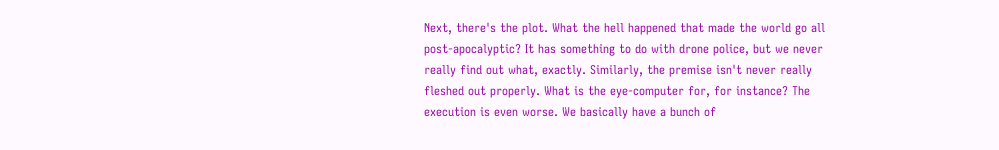Next, there's the plot. What the hell happened that made the world go all post-apocalyptic? It has something to do with drone police, but we never really find out what, exactly. Similarly, the premise isn't never really fleshed out properly. What is the eye-computer for, for instance? The execution is even worse. We basically have a bunch of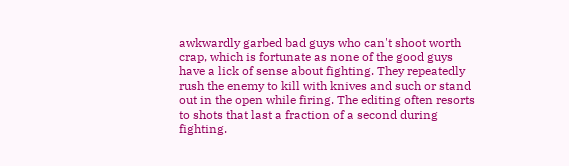awkwardly garbed bad guys who can't shoot worth crap, which is fortunate as none of the good guys have a lick of sense about fighting. They repeatedly rush the enemy to kill with knives and such or stand out in the open while firing. The editing often resorts to shots that last a fraction of a second during fighting.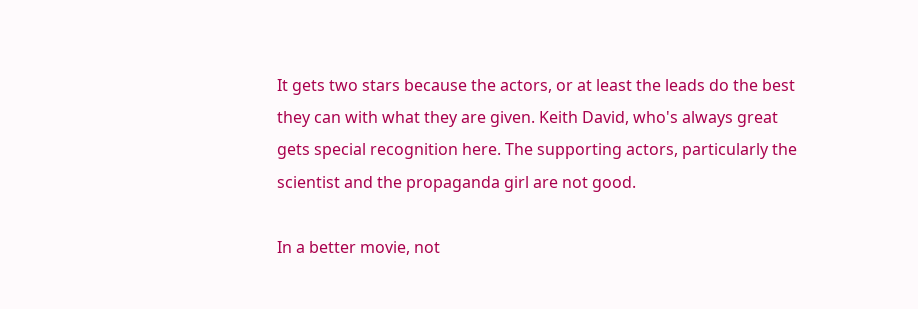It gets two stars because the actors, or at least the leads do the best they can with what they are given. Keith David, who's always great gets special recognition here. The supporting actors, particularly the scientist and the propaganda girl are not good.

In a better movie, not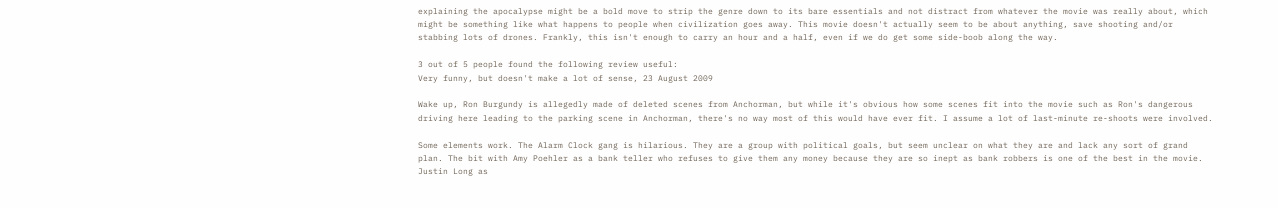explaining the apocalypse might be a bold move to strip the genre down to its bare essentials and not distract from whatever the movie was really about, which might be something like what happens to people when civilization goes away. This movie doesn't actually seem to be about anything, save shooting and/or stabbing lots of drones. Frankly, this isn't enough to carry an hour and a half, even if we do get some side-boob along the way.

3 out of 5 people found the following review useful:
Very funny, but doesn't make a lot of sense, 23 August 2009

Wake up, Ron Burgundy is allegedly made of deleted scenes from Anchorman, but while it's obvious how some scenes fit into the movie such as Ron's dangerous driving here leading to the parking scene in Anchorman, there's no way most of this would have ever fit. I assume a lot of last-minute re-shoots were involved.

Some elements work. The Alarm Clock gang is hilarious. They are a group with political goals, but seem unclear on what they are and lack any sort of grand plan. The bit with Amy Poehler as a bank teller who refuses to give them any money because they are so inept as bank robbers is one of the best in the movie. Justin Long as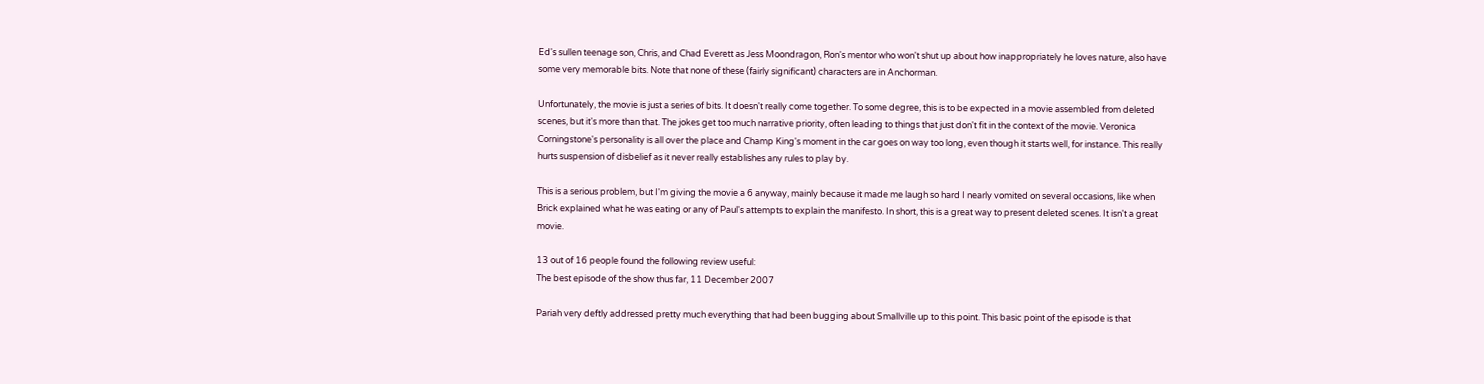Ed's sullen teenage son, Chris, and Chad Everett as Jess Moondragon, Ron's mentor who won't shut up about how inappropriately he loves nature, also have some very memorable bits. Note that none of these (fairly significant) characters are in Anchorman.

Unfortunately, the movie is just a series of bits. It doesn't really come together. To some degree, this is to be expected in a movie assembled from deleted scenes, but it's more than that. The jokes get too much narrative priority, often leading to things that just don't fit in the context of the movie. Veronica Corningstone's personality is all over the place and Champ King's moment in the car goes on way too long, even though it starts well, for instance. This really hurts suspension of disbelief as it never really establishes any rules to play by.

This is a serious problem, but I'm giving the movie a 6 anyway, mainly because it made me laugh so hard I nearly vomited on several occasions, like when Brick explained what he was eating or any of Paul's attempts to explain the manifesto. In short, this is a great way to present deleted scenes. It isn't a great movie.

13 out of 16 people found the following review useful:
The best episode of the show thus far, 11 December 2007

Pariah very deftly addressed pretty much everything that had been bugging about Smallville up to this point. This basic point of the episode is that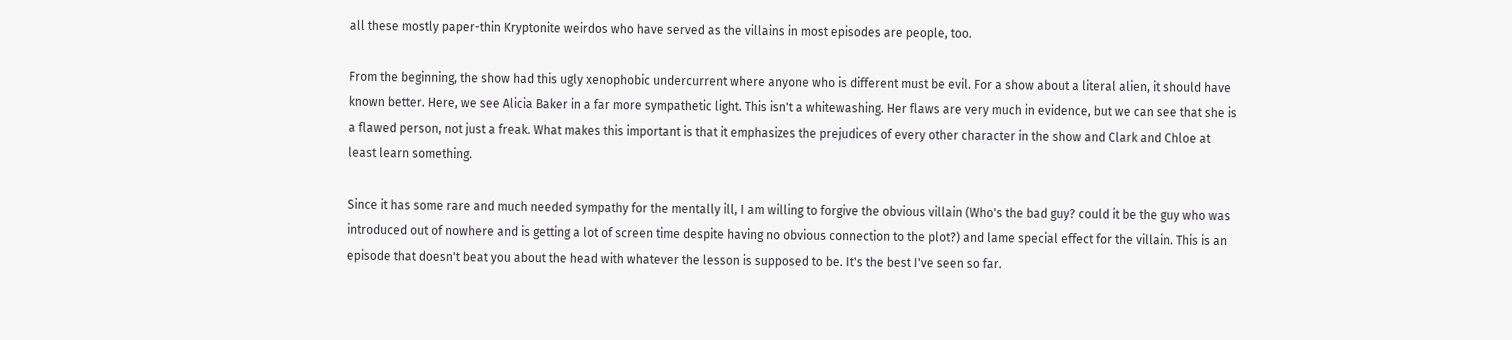all these mostly paper-thin Kryptonite weirdos who have served as the villains in most episodes are people, too.

From the beginning, the show had this ugly xenophobic undercurrent where anyone who is different must be evil. For a show about a literal alien, it should have known better. Here, we see Alicia Baker in a far more sympathetic light. This isn't a whitewashing. Her flaws are very much in evidence, but we can see that she is a flawed person, not just a freak. What makes this important is that it emphasizes the prejudices of every other character in the show and Clark and Chloe at least learn something.

Since it has some rare and much needed sympathy for the mentally ill, I am willing to forgive the obvious villain (Who's the bad guy? could it be the guy who was introduced out of nowhere and is getting a lot of screen time despite having no obvious connection to the plot?) and lame special effect for the villain. This is an episode that doesn't beat you about the head with whatever the lesson is supposed to be. It's the best I've seen so far.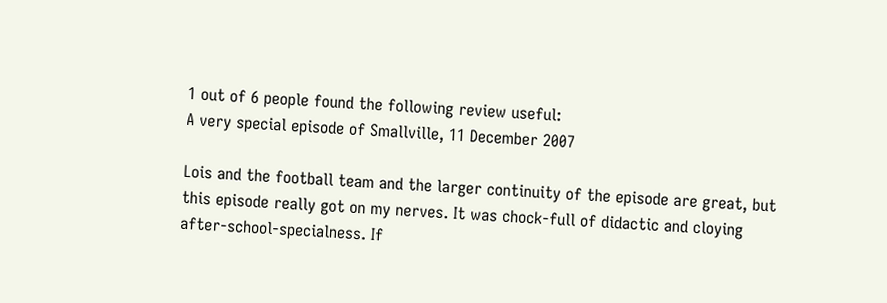1 out of 6 people found the following review useful:
A very special episode of Smallville, 11 December 2007

Lois and the football team and the larger continuity of the episode are great, but this episode really got on my nerves. It was chock-full of didactic and cloying after-school-specialness. If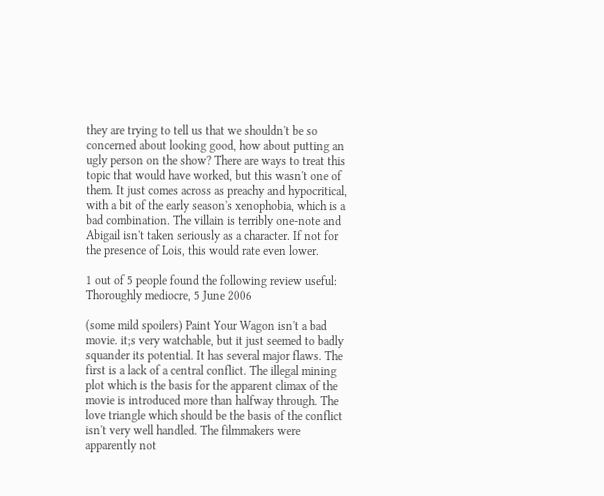they are trying to tell us that we shouldn't be so concerned about looking good, how about putting an ugly person on the show? There are ways to treat this topic that would have worked, but this wasn't one of them. It just comes across as preachy and hypocritical, with a bit of the early season's xenophobia, which is a bad combination. The villain is terribly one-note and Abigail isn't taken seriously as a character. If not for the presence of Lois, this would rate even lower.

1 out of 5 people found the following review useful:
Thoroughly mediocre, 5 June 2006

(some mild spoilers) Paint Your Wagon isn't a bad movie. it;s very watchable, but it just seemed to badly squander its potential. It has several major flaws. The first is a lack of a central conflict. The illegal mining plot which is the basis for the apparent climax of the movie is introduced more than halfway through. The love triangle which should be the basis of the conflict isn't very well handled. The filmmakers were apparently not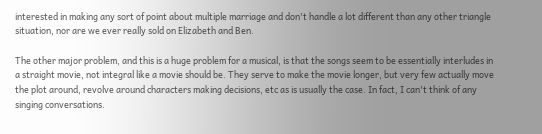interested in making any sort of point about multiple marriage and don't handle a lot different than any other triangle situation, nor are we ever really sold on Elizabeth and Ben.

The other major problem, and this is a huge problem for a musical, is that the songs seem to be essentially interludes in a straight movie, not integral like a movie should be. They serve to make the movie longer, but very few actually move the plot around, revolve around characters making decisions, etc as is usually the case. In fact, I can't think of any singing conversations.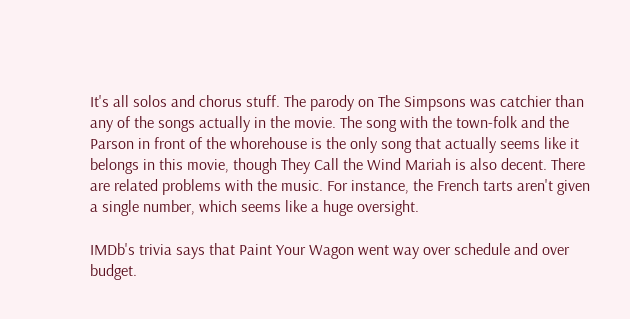It's all solos and chorus stuff. The parody on The Simpsons was catchier than any of the songs actually in the movie. The song with the town-folk and the Parson in front of the whorehouse is the only song that actually seems like it belongs in this movie, though They Call the Wind Mariah is also decent. There are related problems with the music. For instance, the French tarts aren't given a single number, which seems like a huge oversight.

IMDb's trivia says that Paint Your Wagon went way over schedule and over budget.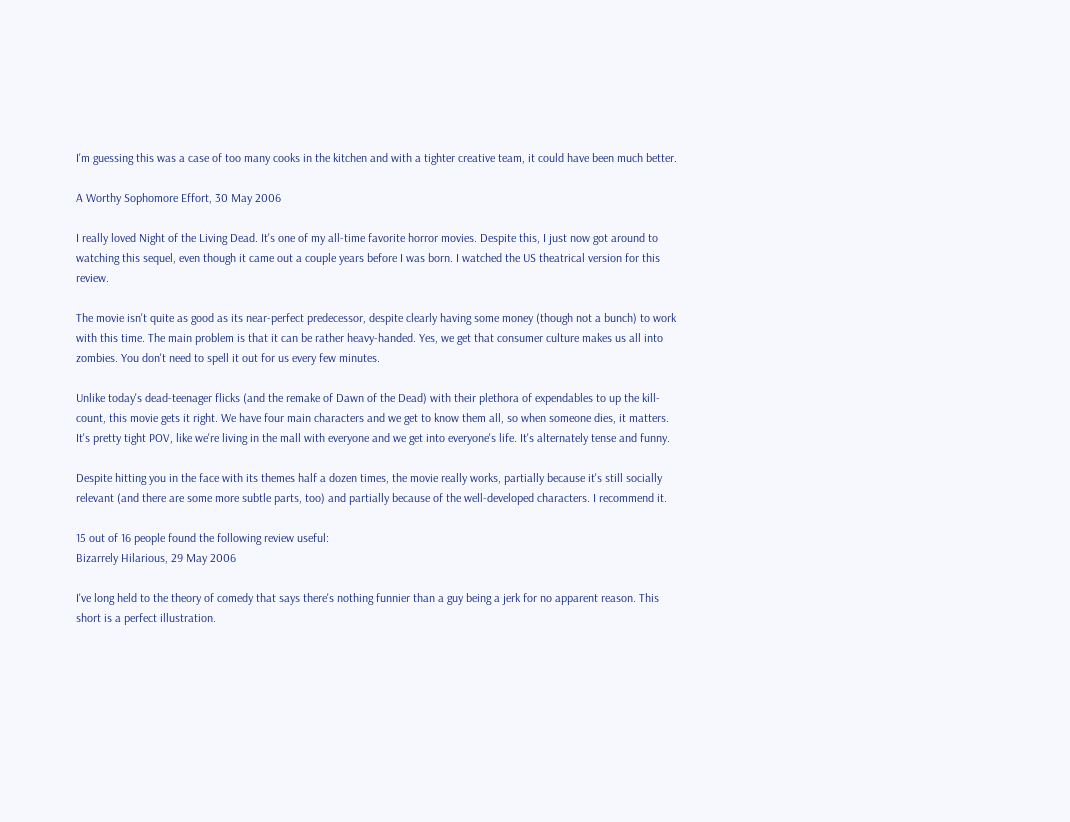I'm guessing this was a case of too many cooks in the kitchen and with a tighter creative team, it could have been much better.

A Worthy Sophomore Effort, 30 May 2006

I really loved Night of the Living Dead. It's one of my all-time favorite horror movies. Despite this, I just now got around to watching this sequel, even though it came out a couple years before I was born. I watched the US theatrical version for this review.

The movie isn't quite as good as its near-perfect predecessor, despite clearly having some money (though not a bunch) to work with this time. The main problem is that it can be rather heavy-handed. Yes, we get that consumer culture makes us all into zombies. You don't need to spell it out for us every few minutes.

Unlike today's dead-teenager flicks (and the remake of Dawn of the Dead) with their plethora of expendables to up the kill-count, this movie gets it right. We have four main characters and we get to know them all, so when someone dies, it matters. It's pretty tight POV, like we're living in the mall with everyone and we get into everyone's life. It's alternately tense and funny.

Despite hitting you in the face with its themes half a dozen times, the movie really works, partially because it's still socially relevant (and there are some more subtle parts, too) and partially because of the well-developed characters. I recommend it.

15 out of 16 people found the following review useful:
Bizarrely Hilarious, 29 May 2006

I've long held to the theory of comedy that says there's nothing funnier than a guy being a jerk for no apparent reason. This short is a perfect illustration.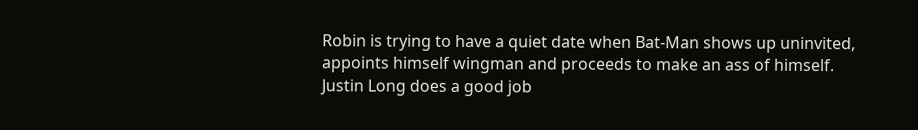Robin is trying to have a quiet date when Bat-Man shows up uninvited, appoints himself wingman and proceeds to make an ass of himself. Justin Long does a good job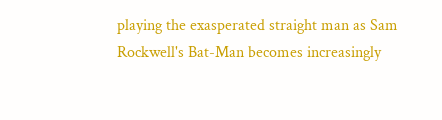playing the exasperated straight man as Sam Rockwell's Bat-Man becomes increasingly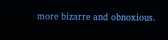more bizarre and obnoxious.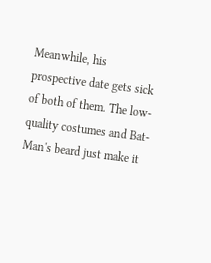Meanwhile, his prospective date gets sick of both of them. The low-quality costumes and Bat-Man's beard just make it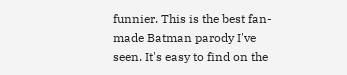funnier. This is the best fan-made Batman parody I've seen. It's easy to find on the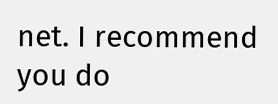net. I recommend you do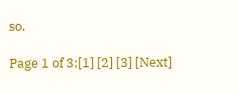so.

Page 1 of 3:[1] [2] [3] [Next]